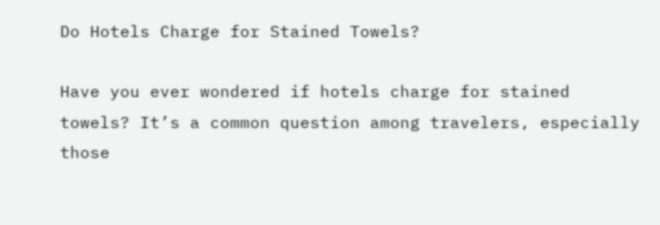Do Hotels Charge for Stained Towels?

Have you ever wondered if hotels charge for stained towels? It’s a common question among travelers, especially those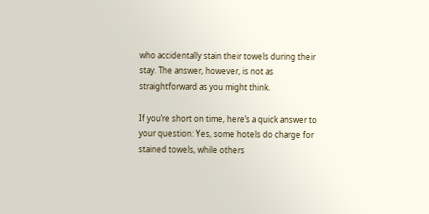who accidentally stain their towels during their stay. The answer, however, is not as straightforward as you might think.

If you’re short on time, here’s a quick answer to your question: Yes, some hotels do charge for stained towels, while others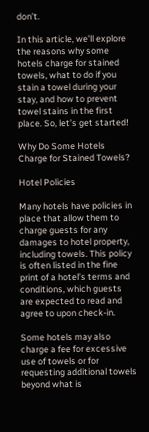don’t.

In this article, we’ll explore the reasons why some hotels charge for stained towels, what to do if you stain a towel during your stay, and how to prevent towel stains in the first place. So, let’s get started!

Why Do Some Hotels Charge for Stained Towels?

Hotel Policies

Many hotels have policies in place that allow them to charge guests for any damages to hotel property, including towels. This policy is often listed in the fine print of a hotel’s terms and conditions, which guests are expected to read and agree to upon check-in.

Some hotels may also charge a fee for excessive use of towels or for requesting additional towels beyond what is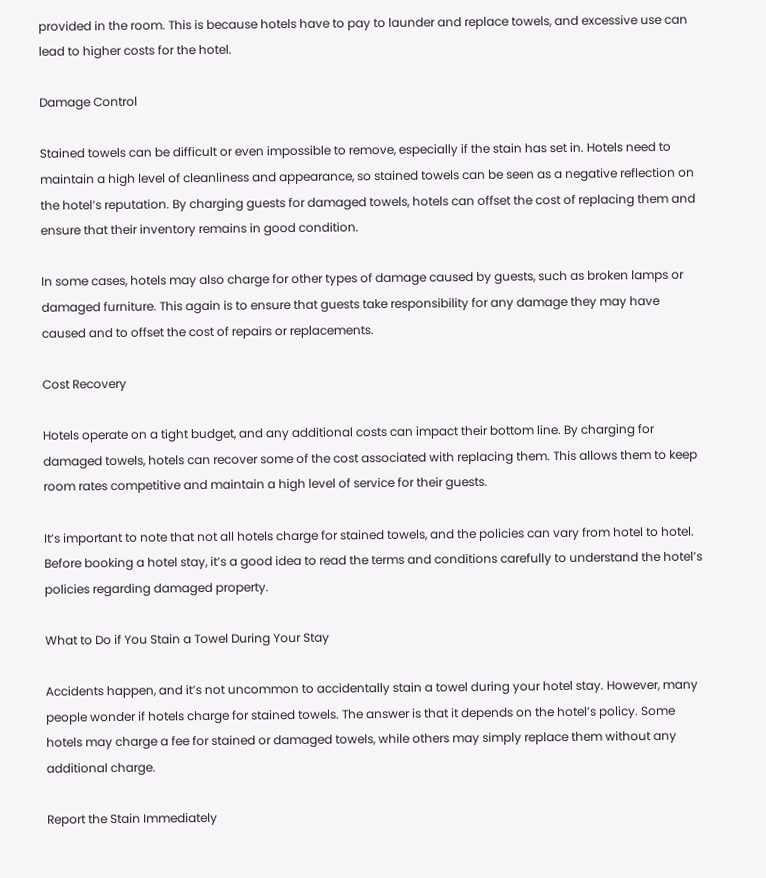provided in the room. This is because hotels have to pay to launder and replace towels, and excessive use can lead to higher costs for the hotel.

Damage Control

Stained towels can be difficult or even impossible to remove, especially if the stain has set in. Hotels need to maintain a high level of cleanliness and appearance, so stained towels can be seen as a negative reflection on the hotel’s reputation. By charging guests for damaged towels, hotels can offset the cost of replacing them and ensure that their inventory remains in good condition.

In some cases, hotels may also charge for other types of damage caused by guests, such as broken lamps or damaged furniture. This again is to ensure that guests take responsibility for any damage they may have caused and to offset the cost of repairs or replacements.

Cost Recovery

Hotels operate on a tight budget, and any additional costs can impact their bottom line. By charging for damaged towels, hotels can recover some of the cost associated with replacing them. This allows them to keep room rates competitive and maintain a high level of service for their guests.

It’s important to note that not all hotels charge for stained towels, and the policies can vary from hotel to hotel. Before booking a hotel stay, it’s a good idea to read the terms and conditions carefully to understand the hotel’s policies regarding damaged property.

What to Do if You Stain a Towel During Your Stay

Accidents happen, and it’s not uncommon to accidentally stain a towel during your hotel stay. However, many people wonder if hotels charge for stained towels. The answer is that it depends on the hotel’s policy. Some hotels may charge a fee for stained or damaged towels, while others may simply replace them without any additional charge.

Report the Stain Immediately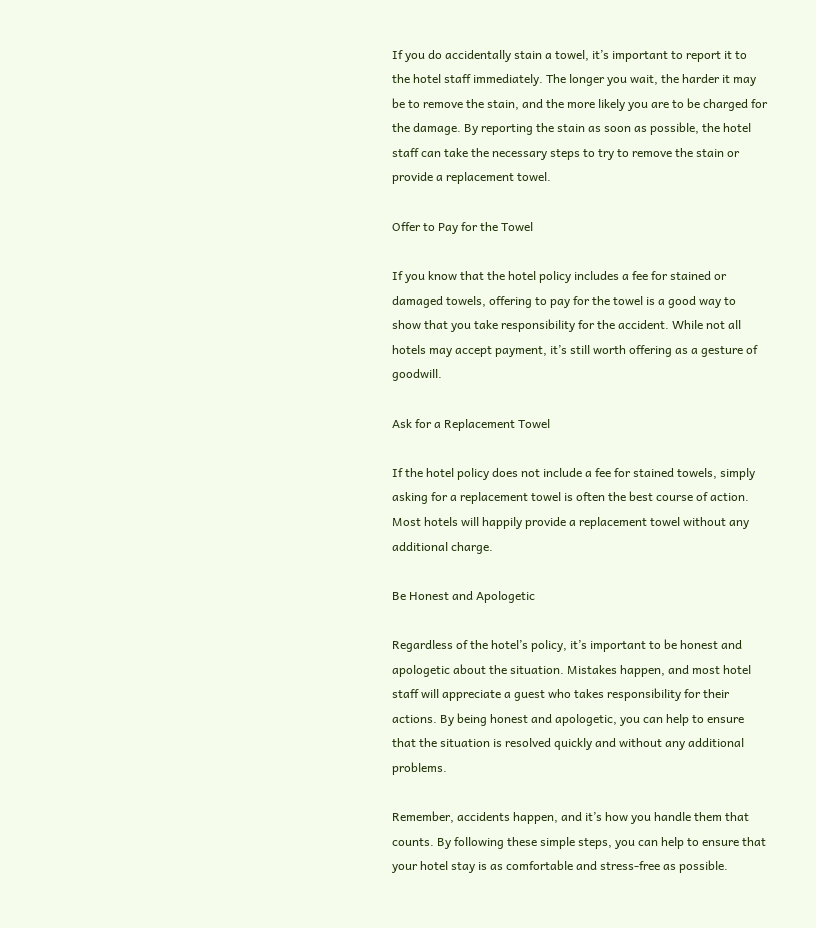If you do accidentally stain a towel, it’s important to report it to the hotel staff immediately. The longer you wait, the harder it may be to remove the stain, and the more likely you are to be charged for the damage. By reporting the stain as soon as possible, the hotel staff can take the necessary steps to try to remove the stain or provide a replacement towel.

Offer to Pay for the Towel

If you know that the hotel policy includes a fee for stained or damaged towels, offering to pay for the towel is a good way to show that you take responsibility for the accident. While not all hotels may accept payment, it’s still worth offering as a gesture of goodwill.

Ask for a Replacement Towel

If the hotel policy does not include a fee for stained towels, simply asking for a replacement towel is often the best course of action. Most hotels will happily provide a replacement towel without any additional charge.

Be Honest and Apologetic

Regardless of the hotel’s policy, it’s important to be honest and apologetic about the situation. Mistakes happen, and most hotel staff will appreciate a guest who takes responsibility for their actions. By being honest and apologetic, you can help to ensure that the situation is resolved quickly and without any additional problems.

Remember, accidents happen, and it’s how you handle them that counts. By following these simple steps, you can help to ensure that your hotel stay is as comfortable and stress-free as possible.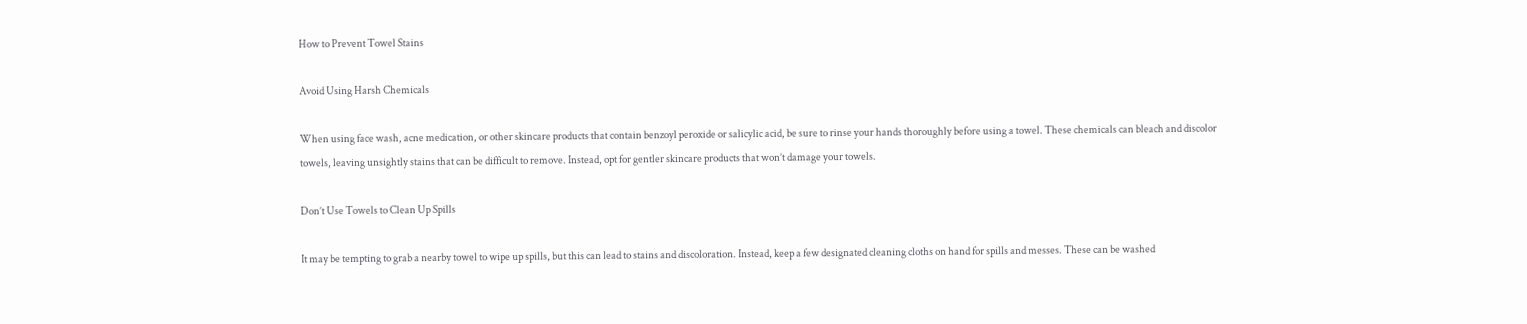How to Prevent Towel Stains

Avoid Using Harsh Chemicals

When using face wash, acne medication, or other skincare products that contain benzoyl peroxide or salicylic acid, be sure to rinse your hands thoroughly before using a towel. These chemicals can bleach and discolor towels, leaving unsightly stains that can be difficult to remove. Instead, opt for gentler skincare products that won’t damage your towels.

Don’t Use Towels to Clean Up Spills

It may be tempting to grab a nearby towel to wipe up spills, but this can lead to stains and discoloration. Instead, keep a few designated cleaning cloths on hand for spills and messes. These can be washed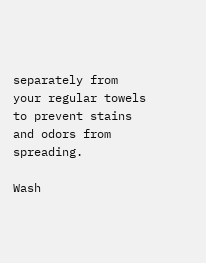separately from your regular towels to prevent stains and odors from spreading.

Wash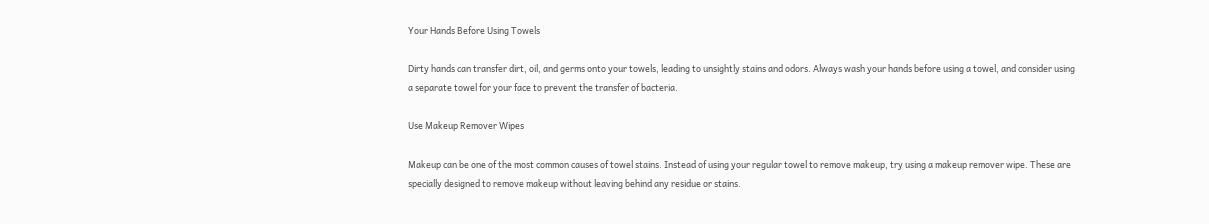Your Hands Before Using Towels

Dirty hands can transfer dirt, oil, and germs onto your towels, leading to unsightly stains and odors. Always wash your hands before using a towel, and consider using a separate towel for your face to prevent the transfer of bacteria.

Use Makeup Remover Wipes

Makeup can be one of the most common causes of towel stains. Instead of using your regular towel to remove makeup, try using a makeup remover wipe. These are specially designed to remove makeup without leaving behind any residue or stains.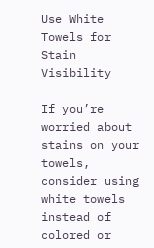Use White Towels for Stain Visibility

If you’re worried about stains on your towels, consider using white towels instead of colored or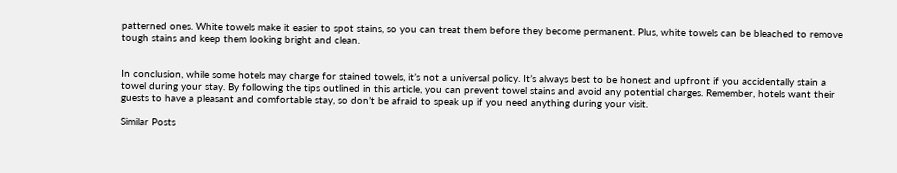patterned ones. White towels make it easier to spot stains, so you can treat them before they become permanent. Plus, white towels can be bleached to remove tough stains and keep them looking bright and clean.


In conclusion, while some hotels may charge for stained towels, it’s not a universal policy. It’s always best to be honest and upfront if you accidentally stain a towel during your stay. By following the tips outlined in this article, you can prevent towel stains and avoid any potential charges. Remember, hotels want their guests to have a pleasant and comfortable stay, so don’t be afraid to speak up if you need anything during your visit.

Similar Posts